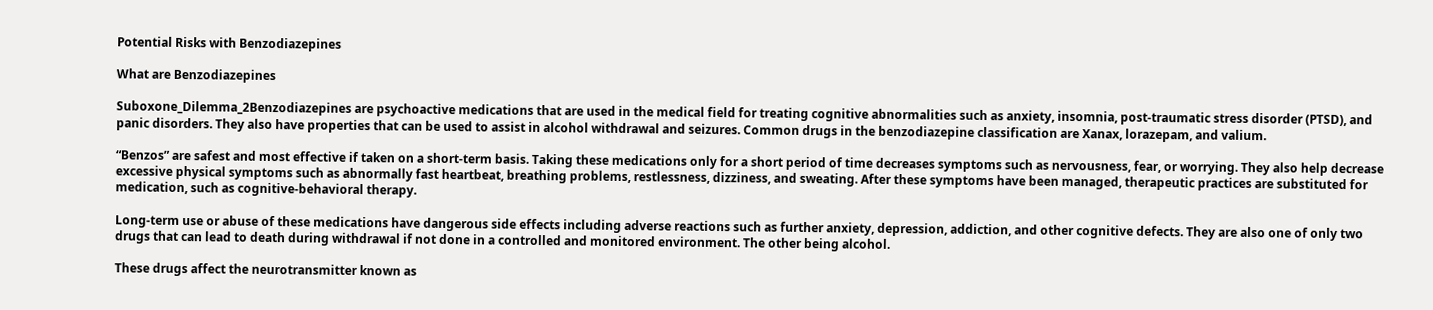Potential Risks with Benzodiazepines

What are Benzodiazepines

Suboxone_Dilemma_2Benzodiazepines are psychoactive medications that are used in the medical field for treating cognitive abnormalities such as anxiety, insomnia, post-traumatic stress disorder (PTSD), and panic disorders. They also have properties that can be used to assist in alcohol withdrawal and seizures. Common drugs in the benzodiazepine classification are Xanax, lorazepam, and valium.

“Benzos” are safest and most effective if taken on a short-term basis. Taking these medications only for a short period of time decreases symptoms such as nervousness, fear, or worrying. They also help decrease excessive physical symptoms such as abnormally fast heartbeat, breathing problems, restlessness, dizziness, and sweating. After these symptoms have been managed, therapeutic practices are substituted for medication, such as cognitive-behavioral therapy.

Long-term use or abuse of these medications have dangerous side effects including adverse reactions such as further anxiety, depression, addiction, and other cognitive defects. They are also one of only two drugs that can lead to death during withdrawal if not done in a controlled and monitored environment. The other being alcohol.

These drugs affect the neurotransmitter known as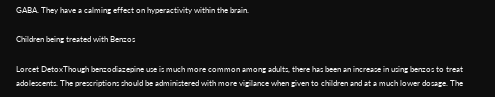GABA. They have a calming effect on hyperactivity within the brain.

Children being treated with Benzos

Lorcet DetoxThough benzodiazepine use is much more common among adults, there has been an increase in using benzos to treat adolescents. The prescriptions should be administered with more vigilance when given to children and at a much lower dosage. The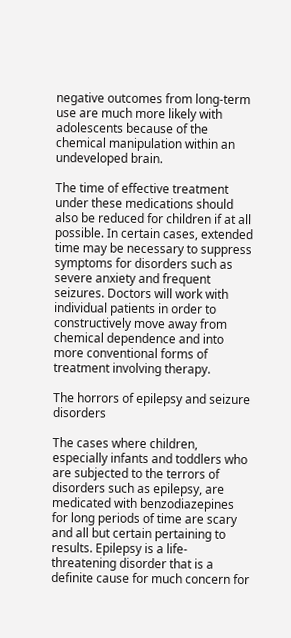negative outcomes from long-term use are much more likely with adolescents because of the chemical manipulation within an undeveloped brain.

The time of effective treatment under these medications should also be reduced for children if at all possible. In certain cases, extended time may be necessary to suppress symptoms for disorders such as severe anxiety and frequent seizures. Doctors will work with individual patients in order to constructively move away from chemical dependence and into more conventional forms of treatment involving therapy.

The horrors of epilepsy and seizure disorders

The cases where children, especially infants and toddlers who are subjected to the terrors of disorders such as epilepsy, are medicated with benzodiazepines for long periods of time are scary and all but certain pertaining to results. Epilepsy is a life-threatening disorder that is a definite cause for much concern for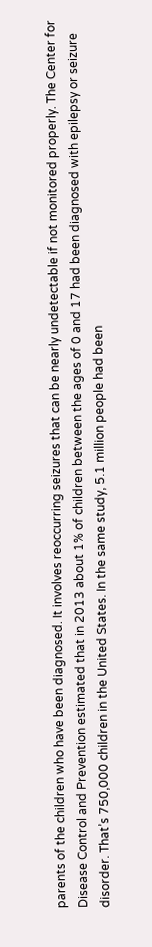parents of the children who have been diagnosed. It involves reoccurring seizures that can be nearly undetectable if not monitored properly. The Center for Disease Control and Prevention estimated that in 2013 about 1% of children between the ages of 0 and 17 had been diagnosed with epilepsy or seizure disorder. That’s 750,000 children in the United States. In the same study, 5.1 million people had been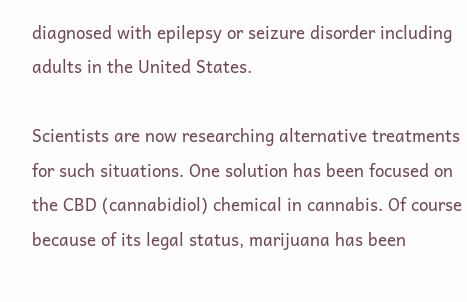diagnosed with epilepsy or seizure disorder including adults in the United States.

Scientists are now researching alternative treatments for such situations. One solution has been focused on the CBD (cannabidiol) chemical in cannabis. Of course because of its legal status, marijuana has been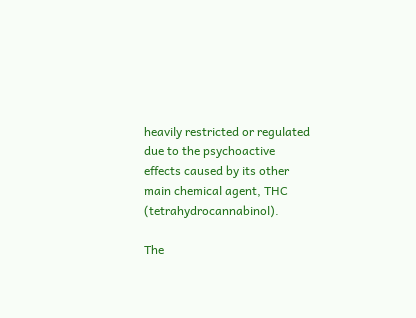heavily restricted or regulated due to the psychoactive effects caused by its other main chemical agent, THC (tetrahydrocannabinol).

The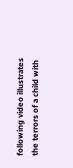following video illustrates the terrors of a child with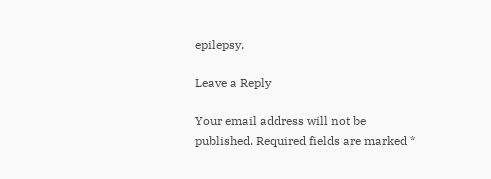epilepsy.

Leave a Reply

Your email address will not be published. Required fields are marked *